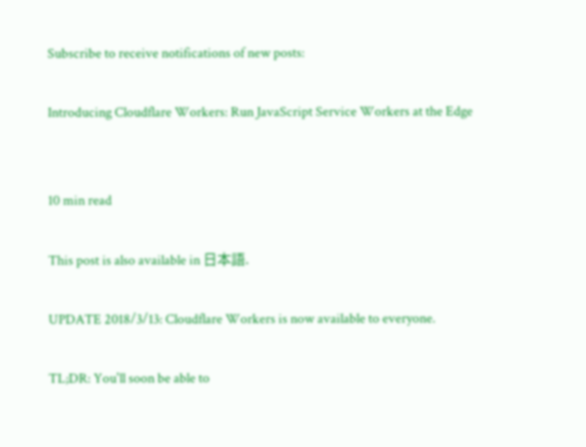Subscribe to receive notifications of new posts:

Introducing Cloudflare Workers: Run JavaScript Service Workers at the Edge


10 min read

This post is also available in 日本語.

UPDATE 2018/3/13: Cloudflare Workers is now available to everyone.

TL;DR: You'll soon be able to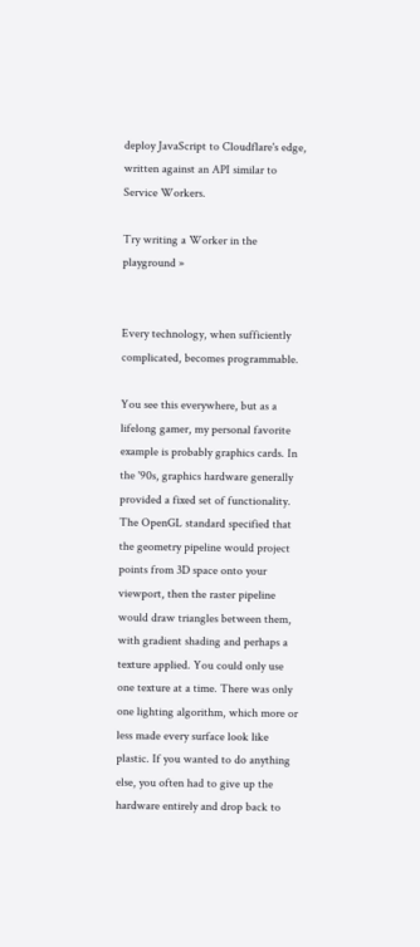deploy JavaScript to Cloudflare's edge, written against an API similar to Service Workers.

Try writing a Worker in the playground »


Every technology, when sufficiently complicated, becomes programmable.

You see this everywhere, but as a lifelong gamer, my personal favorite example is probably graphics cards. In the '90s, graphics hardware generally provided a fixed set of functionality. The OpenGL standard specified that the geometry pipeline would project points from 3D space onto your viewport, then the raster pipeline would draw triangles between them, with gradient shading and perhaps a texture applied. You could only use one texture at a time. There was only one lighting algorithm, which more or less made every surface look like plastic. If you wanted to do anything else, you often had to give up the hardware entirely and drop back to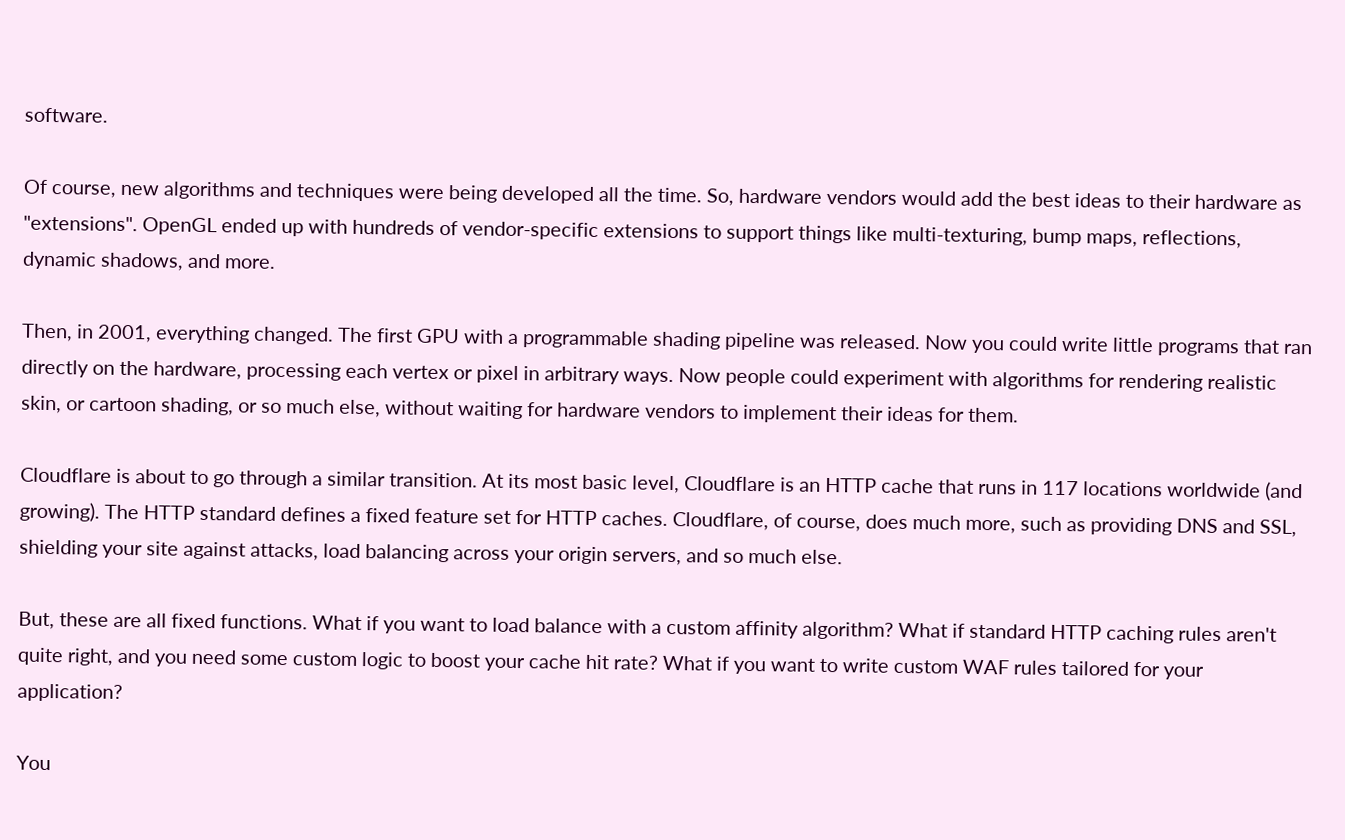software.

Of course, new algorithms and techniques were being developed all the time. So, hardware vendors would add the best ideas to their hardware as "extensions". OpenGL ended up with hundreds of vendor-specific extensions to support things like multi-texturing, bump maps, reflections, dynamic shadows, and more.

Then, in 2001, everything changed. The first GPU with a programmable shading pipeline was released. Now you could write little programs that ran directly on the hardware, processing each vertex or pixel in arbitrary ways. Now people could experiment with algorithms for rendering realistic skin, or cartoon shading, or so much else, without waiting for hardware vendors to implement their ideas for them.

Cloudflare is about to go through a similar transition. At its most basic level, Cloudflare is an HTTP cache that runs in 117 locations worldwide (and growing). The HTTP standard defines a fixed feature set for HTTP caches. Cloudflare, of course, does much more, such as providing DNS and SSL, shielding your site against attacks, load balancing across your origin servers, and so much else.

But, these are all fixed functions. What if you want to load balance with a custom affinity algorithm? What if standard HTTP caching rules aren't quite right, and you need some custom logic to boost your cache hit rate? What if you want to write custom WAF rules tailored for your application?

You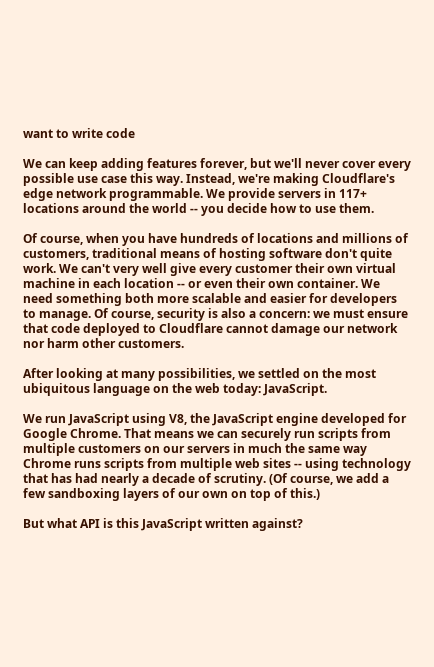want to write code

We can keep adding features forever, but we'll never cover every possible use case this way. Instead, we're making Cloudflare's edge network programmable. We provide servers in 117+ locations around the world -- you decide how to use them.

Of course, when you have hundreds of locations and millions of customers, traditional means of hosting software don't quite work. We can't very well give every customer their own virtual machine in each location -- or even their own container. We need something both more scalable and easier for developers to manage. Of course, security is also a concern: we must ensure that code deployed to Cloudflare cannot damage our network nor harm other customers.

After looking at many possibilities, we settled on the most ubiquitous language on the web today: JavaScript.

We run JavaScript using V8, the JavaScript engine developed for Google Chrome. That means we can securely run scripts from multiple customers on our servers in much the same way Chrome runs scripts from multiple web sites -- using technology that has had nearly a decade of scrutiny. (Of course, we add a few sandboxing layers of our own on top of this.)

But what API is this JavaScript written against?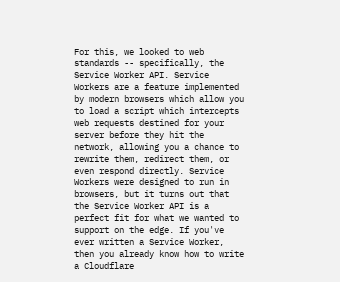For this, we looked to web standards -- specifically, the Service Worker API. Service Workers are a feature implemented by modern browsers which allow you to load a script which intercepts web requests destined for your server before they hit the network, allowing you a chance to rewrite them, redirect them, or even respond directly. Service Workers were designed to run in browsers, but it turns out that the Service Worker API is a perfect fit for what we wanted to support on the edge. If you've ever written a Service Worker, then you already know how to write a Cloudflare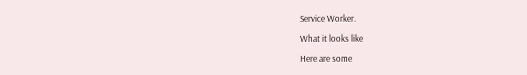Service Worker.

What it looks like

Here are some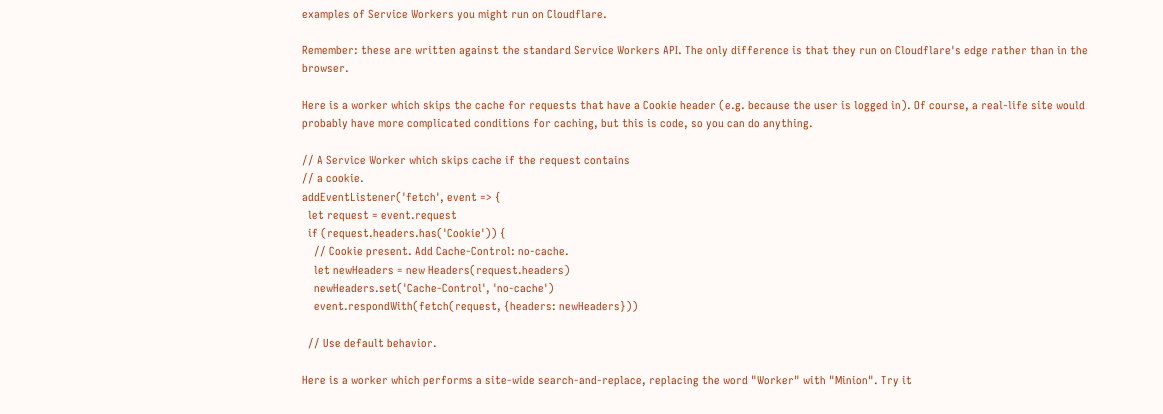examples of Service Workers you might run on Cloudflare.

Remember: these are written against the standard Service Workers API. The only difference is that they run on Cloudflare's edge rather than in the browser.

Here is a worker which skips the cache for requests that have a Cookie header (e.g. because the user is logged in). Of course, a real-life site would probably have more complicated conditions for caching, but this is code, so you can do anything.

// A Service Worker which skips cache if the request contains
// a cookie.
addEventListener('fetch', event => {
  let request = event.request
  if (request.headers.has('Cookie')) {
    // Cookie present. Add Cache-Control: no-cache.
    let newHeaders = new Headers(request.headers)
    newHeaders.set('Cache-Control', 'no-cache')
    event.respondWith(fetch(request, {headers: newHeaders}))

  // Use default behavior.

Here is a worker which performs a site-wide search-and-replace, replacing the word "Worker" with "Minion". Try it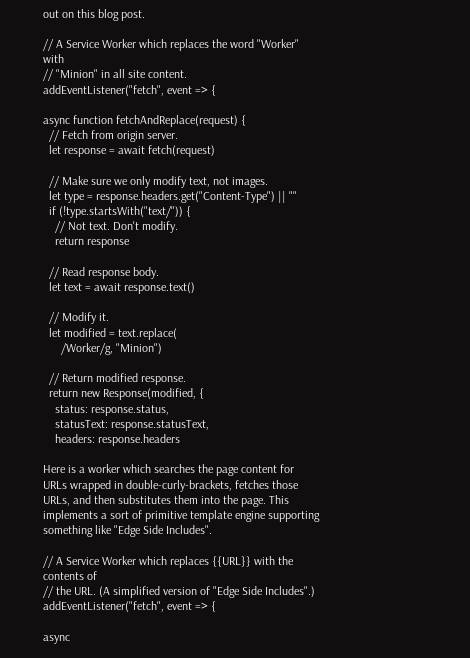out on this blog post.

// A Service Worker which replaces the word "Worker" with
// "Minion" in all site content.
addEventListener("fetch", event => {

async function fetchAndReplace(request) {
  // Fetch from origin server.
  let response = await fetch(request)

  // Make sure we only modify text, not images.
  let type = response.headers.get("Content-Type") || ""
  if (!type.startsWith("text/")) {
    // Not text. Don't modify.
    return response

  // Read response body.
  let text = await response.text()

  // Modify it.
  let modified = text.replace(
      /Worker/g, "Minion")

  // Return modified response.
  return new Response(modified, {
    status: response.status,
    statusText: response.statusText,
    headers: response.headers

Here is a worker which searches the page content for URLs wrapped in double-curly-brackets, fetches those URLs, and then substitutes them into the page. This implements a sort of primitive template engine supporting something like "Edge Side Includes".

// A Service Worker which replaces {{URL}} with the contents of
// the URL. (A simplified version of "Edge Side Includes".)
addEventListener("fetch", event => {

async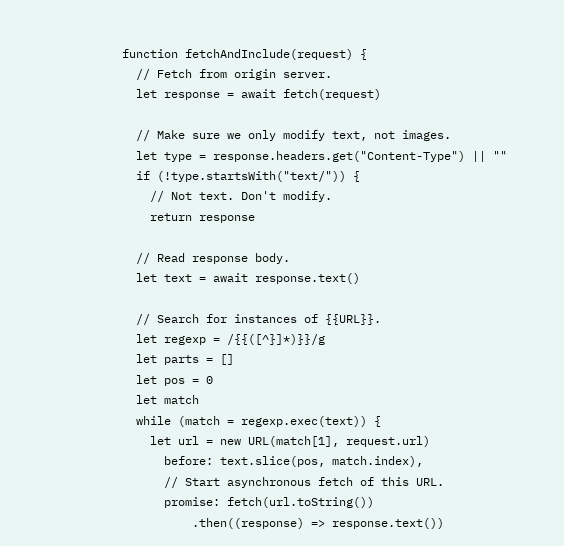function fetchAndInclude(request) {
  // Fetch from origin server.
  let response = await fetch(request)

  // Make sure we only modify text, not images.
  let type = response.headers.get("Content-Type") || ""
  if (!type.startsWith("text/")) {
    // Not text. Don't modify.
    return response

  // Read response body.
  let text = await response.text()

  // Search for instances of {{URL}}.
  let regexp = /{{([^}]*)}}/g
  let parts = []
  let pos = 0
  let match
  while (match = regexp.exec(text)) {
    let url = new URL(match[1], request.url)
      before: text.slice(pos, match.index),
      // Start asynchronous fetch of this URL.
      promise: fetch(url.toString())
          .then((response) => response.text())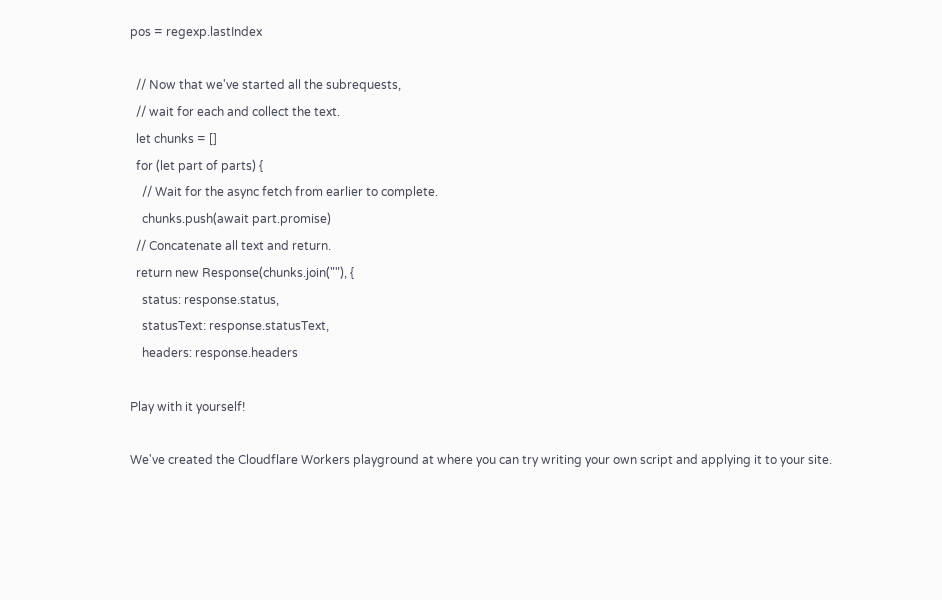pos = regexp.lastIndex

  // Now that we've started all the subrequests,
  // wait for each and collect the text.
  let chunks = []
  for (let part of parts) {
    // Wait for the async fetch from earlier to complete.
    chunks.push(await part.promise)
  // Concatenate all text and return.
  return new Response(chunks.join(""), {
    status: response.status,
    statusText: response.statusText,
    headers: response.headers

Play with it yourself!

We've created the Cloudflare Workers playground at where you can try writing your own script and applying it to your site.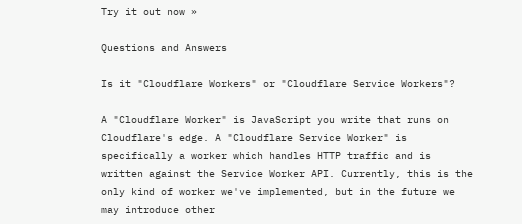Try it out now »

Questions and Answers

Is it "Cloudflare Workers" or "Cloudflare Service Workers"?

A "Cloudflare Worker" is JavaScript you write that runs on Cloudflare's edge. A "Cloudflare Service Worker" is specifically a worker which handles HTTP traffic and is written against the Service Worker API. Currently, this is the only kind of worker we've implemented, but in the future we may introduce other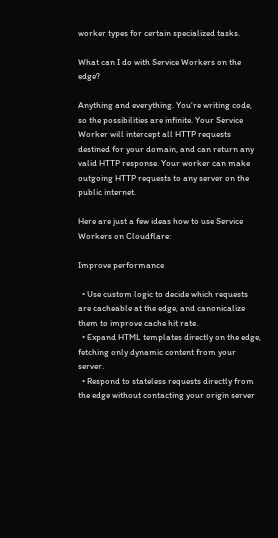worker types for certain specialized tasks.

What can I do with Service Workers on the edge?

Anything and everything. You're writing code, so the possibilities are infinite. Your Service Worker will intercept all HTTP requests destined for your domain, and can return any valid HTTP response. Your worker can make outgoing HTTP requests to any server on the public internet.

Here are just a few ideas how to use Service Workers on Cloudflare:

Improve performance

  • Use custom logic to decide which requests are cacheable at the edge, and canonicalize them to improve cache hit rate.
  • Expand HTML templates directly on the edge, fetching only dynamic content from your server.
  • Respond to stateless requests directly from the edge without contacting your origin server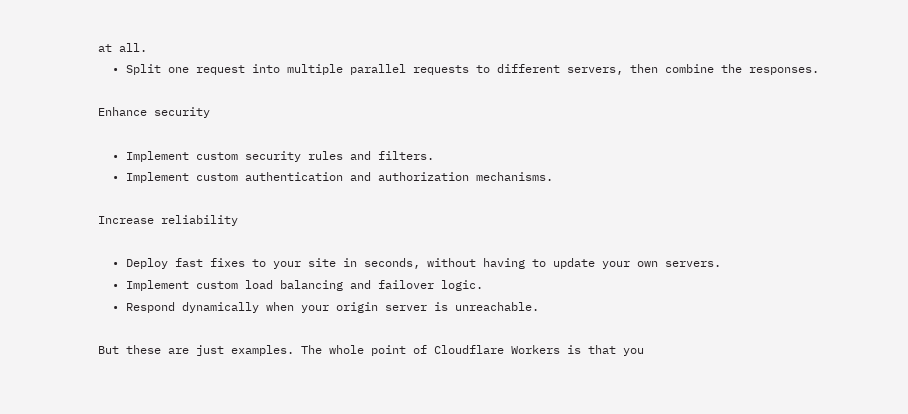at all.
  • Split one request into multiple parallel requests to different servers, then combine the responses.

Enhance security

  • Implement custom security rules and filters.
  • Implement custom authentication and authorization mechanisms.

Increase reliability

  • Deploy fast fixes to your site in seconds, without having to update your own servers.
  • Implement custom load balancing and failover logic.
  • Respond dynamically when your origin server is unreachable.

But these are just examples. The whole point of Cloudflare Workers is that you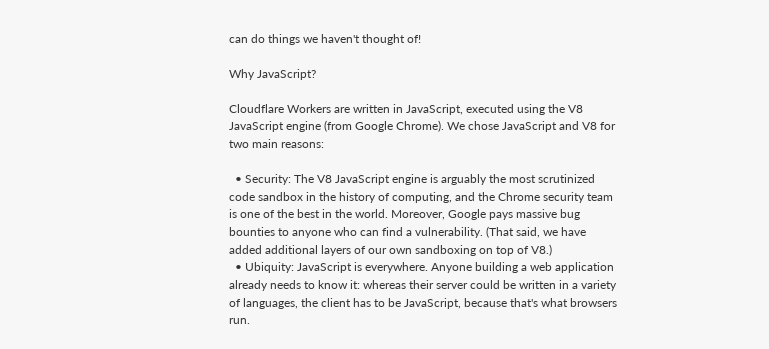can do things we haven't thought of!

Why JavaScript?

Cloudflare Workers are written in JavaScript, executed using the V8 JavaScript engine (from Google Chrome). We chose JavaScript and V8 for two main reasons:

  • Security: The V8 JavaScript engine is arguably the most scrutinized code sandbox in the history of computing, and the Chrome security team is one of the best in the world. Moreover, Google pays massive bug bounties to anyone who can find a vulnerability. (That said, we have added additional layers of our own sandboxing on top of V8.)
  • Ubiquity: JavaScript is everywhere. Anyone building a web application already needs to know it: whereas their server could be written in a variety of languages, the client has to be JavaScript, because that's what browsers run.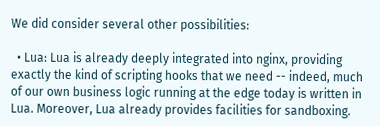We did consider several other possibilities:

  • Lua: Lua is already deeply integrated into nginx, providing exactly the kind of scripting hooks that we need -- indeed, much of our own business logic running at the edge today is written in Lua. Moreover, Lua already provides facilities for sandboxing.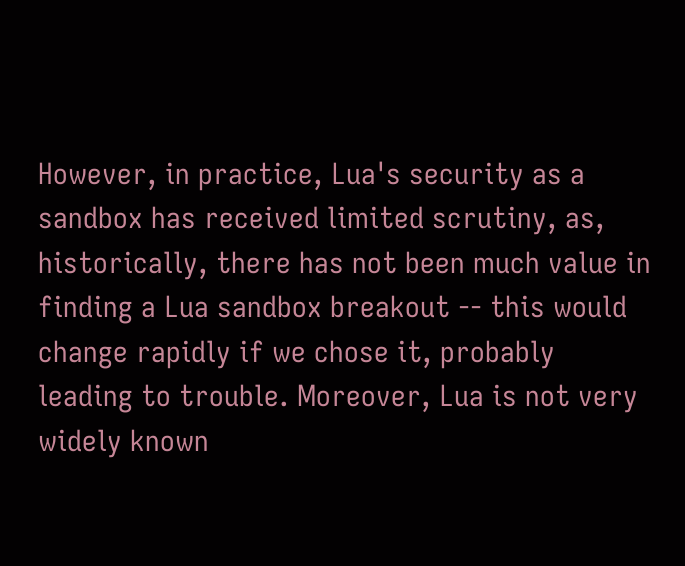However, in practice, Lua's security as a sandbox has received limited scrutiny, as, historically, there has not been much value in finding a Lua sandbox breakout -- this would change rapidly if we chose it, probably leading to trouble. Moreover, Lua is not very widely known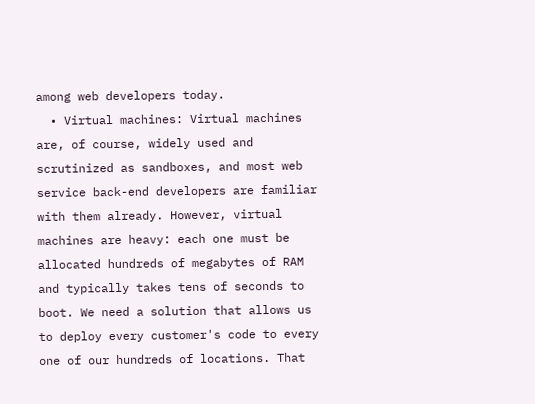among web developers today.
  • Virtual machines: Virtual machines are, of course, widely used and scrutinized as sandboxes, and most web service back-end developers are familiar with them already. However, virtual machines are heavy: each one must be allocated hundreds of megabytes of RAM and typically takes tens of seconds to boot. We need a solution that allows us to deploy every customer's code to every one of our hundreds of locations. That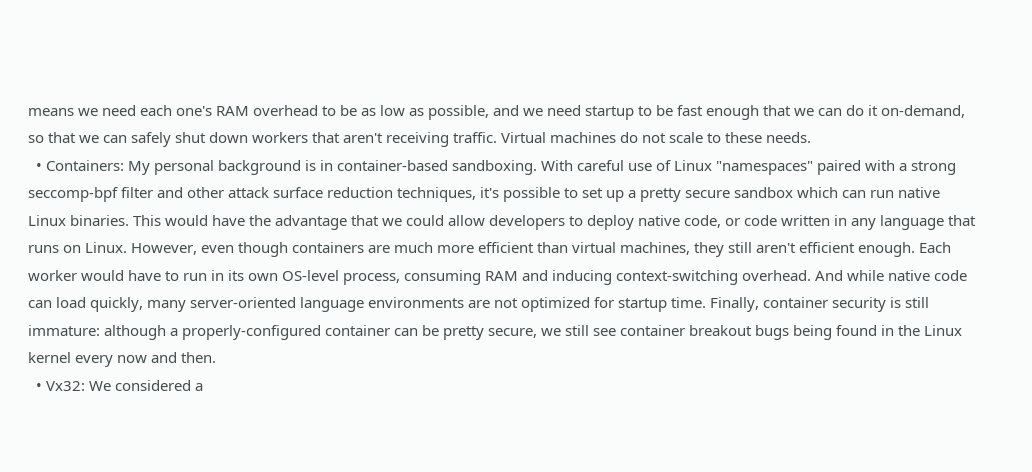means we need each one's RAM overhead to be as low as possible, and we need startup to be fast enough that we can do it on-demand, so that we can safely shut down workers that aren't receiving traffic. Virtual machines do not scale to these needs.
  • Containers: My personal background is in container-based sandboxing. With careful use of Linux "namespaces" paired with a strong seccomp-bpf filter and other attack surface reduction techniques, it's possible to set up a pretty secure sandbox which can run native Linux binaries. This would have the advantage that we could allow developers to deploy native code, or code written in any language that runs on Linux. However, even though containers are much more efficient than virtual machines, they still aren't efficient enough. Each worker would have to run in its own OS-level process, consuming RAM and inducing context-switching overhead. And while native code can load quickly, many server-oriented language environments are not optimized for startup time. Finally, container security is still immature: although a properly-configured container can be pretty secure, we still see container breakout bugs being found in the Linux kernel every now and then.
  • Vx32: We considered a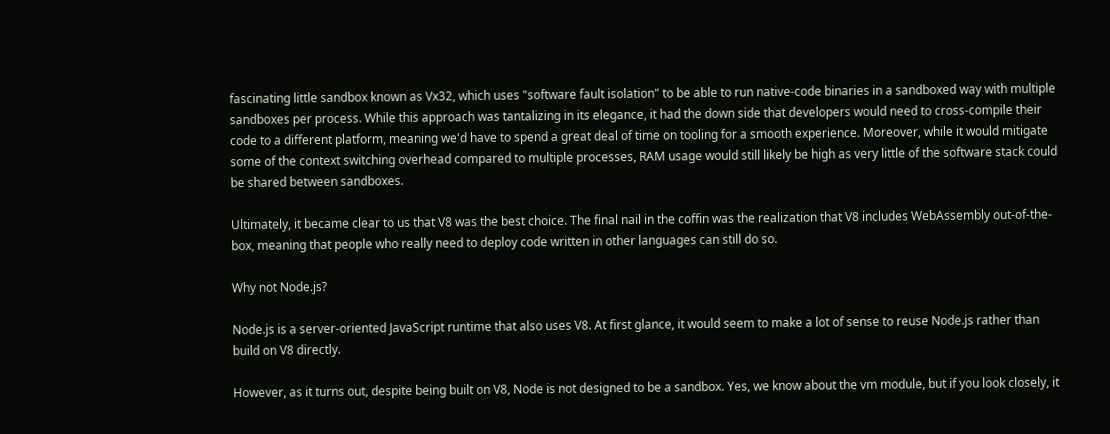fascinating little sandbox known as Vx32, which uses "software fault isolation" to be able to run native-code binaries in a sandboxed way with multiple sandboxes per process. While this approach was tantalizing in its elegance, it had the down side that developers would need to cross-compile their code to a different platform, meaning we'd have to spend a great deal of time on tooling for a smooth experience. Moreover, while it would mitigate some of the context switching overhead compared to multiple processes, RAM usage would still likely be high as very little of the software stack could be shared between sandboxes.

Ultimately, it became clear to us that V8 was the best choice. The final nail in the coffin was the realization that V8 includes WebAssembly out-of-the-box, meaning that people who really need to deploy code written in other languages can still do so.

Why not Node.js?

Node.js is a server-oriented JavaScript runtime that also uses V8. At first glance, it would seem to make a lot of sense to reuse Node.js rather than build on V8 directly.

However, as it turns out, despite being built on V8, Node is not designed to be a sandbox. Yes, we know about the vm module, but if you look closely, it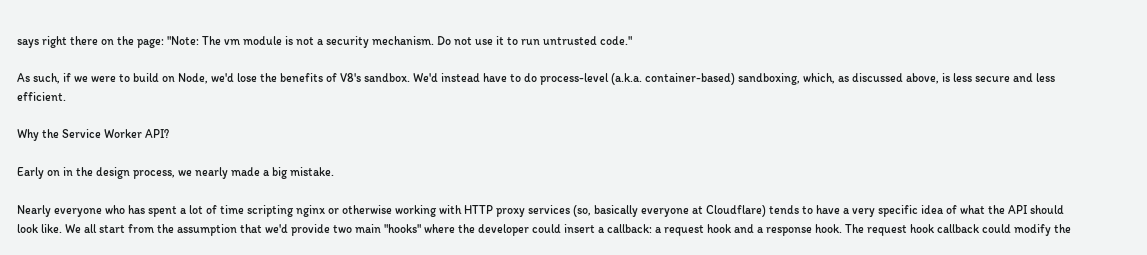says right there on the page: "Note: The vm module is not a security mechanism. Do not use it to run untrusted code."

As such, if we were to build on Node, we'd lose the benefits of V8's sandbox. We'd instead have to do process-level (a.k.a. container-based) sandboxing, which, as discussed above, is less secure and less efficient.

Why the Service Worker API?

Early on in the design process, we nearly made a big mistake.

Nearly everyone who has spent a lot of time scripting nginx or otherwise working with HTTP proxy services (so, basically everyone at Cloudflare) tends to have a very specific idea of what the API should look like. We all start from the assumption that we'd provide two main "hooks" where the developer could insert a callback: a request hook and a response hook. The request hook callback could modify the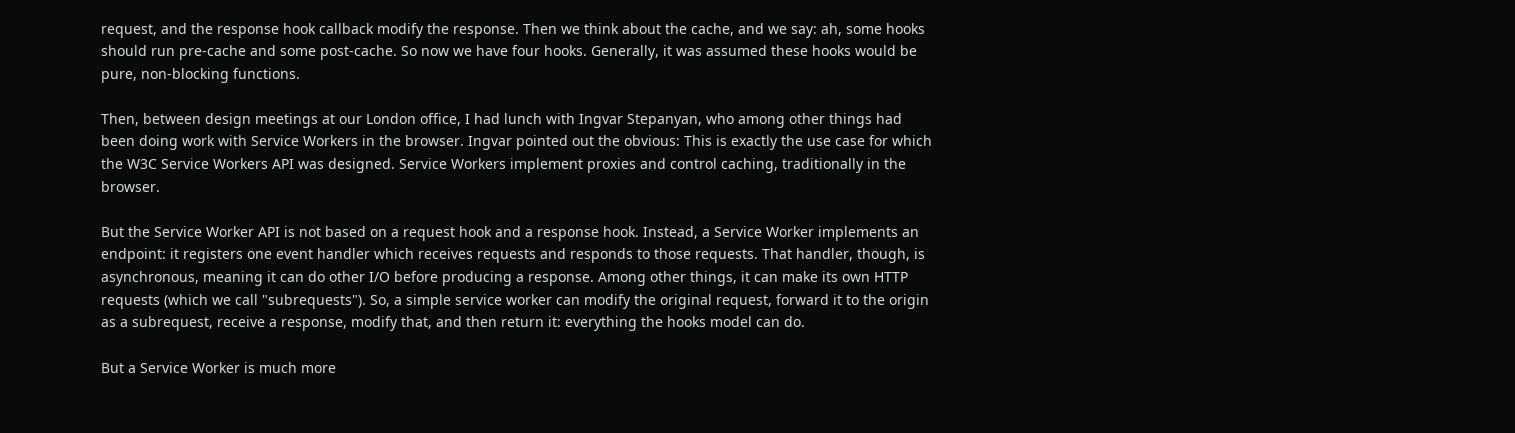request, and the response hook callback modify the response. Then we think about the cache, and we say: ah, some hooks should run pre-cache and some post-cache. So now we have four hooks. Generally, it was assumed these hooks would be pure, non-blocking functions.

Then, between design meetings at our London office, I had lunch with Ingvar Stepanyan, who among other things had been doing work with Service Workers in the browser. Ingvar pointed out the obvious: This is exactly the use case for which the W3C Service Workers API was designed. Service Workers implement proxies and control caching, traditionally in the browser.

But the Service Worker API is not based on a request hook and a response hook. Instead, a Service Worker implements an endpoint: it registers one event handler which receives requests and responds to those requests. That handler, though, is asynchronous, meaning it can do other I/O before producing a response. Among other things, it can make its own HTTP requests (which we call "subrequests"). So, a simple service worker can modify the original request, forward it to the origin as a subrequest, receive a response, modify that, and then return it: everything the hooks model can do.

But a Service Worker is much more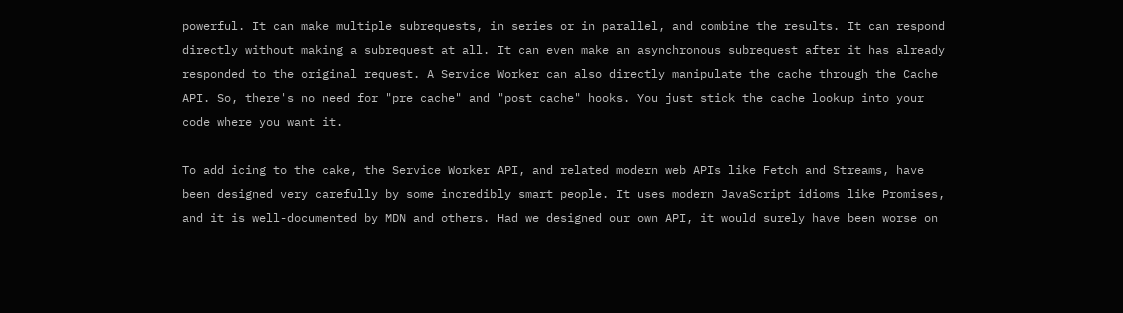powerful. It can make multiple subrequests, in series or in parallel, and combine the results. It can respond directly without making a subrequest at all. It can even make an asynchronous subrequest after it has already responded to the original request. A Service Worker can also directly manipulate the cache through the Cache API. So, there's no need for "pre cache" and "post cache" hooks. You just stick the cache lookup into your code where you want it.

To add icing to the cake, the Service Worker API, and related modern web APIs like Fetch and Streams, have been designed very carefully by some incredibly smart people. It uses modern JavaScript idioms like Promises, and it is well-documented by MDN and others. Had we designed our own API, it would surely have been worse on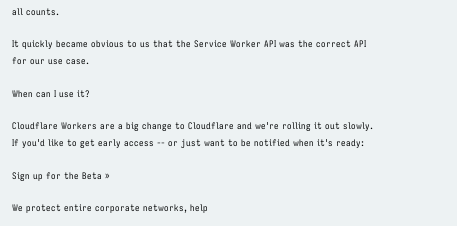all counts.

It quickly became obvious to us that the Service Worker API was the correct API for our use case.

When can I use it?

Cloudflare Workers are a big change to Cloudflare and we're rolling it out slowly. If you'd like to get early access -- or just want to be notified when it's ready:

Sign up for the Beta »

We protect entire corporate networks, help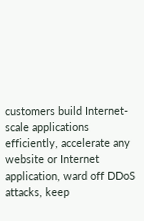customers build Internet-scale applications efficiently, accelerate any website or Internet application, ward off DDoS attacks, keep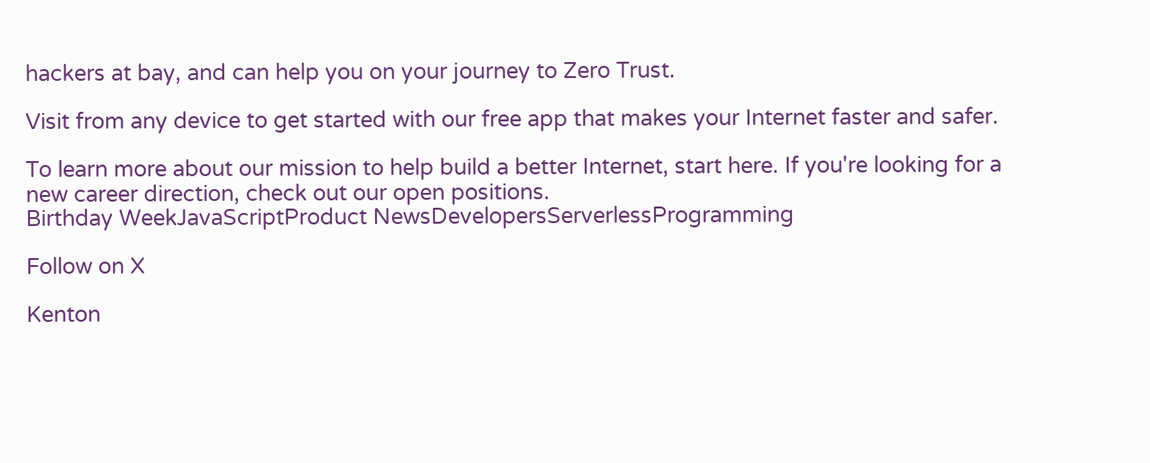hackers at bay, and can help you on your journey to Zero Trust.

Visit from any device to get started with our free app that makes your Internet faster and safer.

To learn more about our mission to help build a better Internet, start here. If you're looking for a new career direction, check out our open positions.
Birthday WeekJavaScriptProduct NewsDevelopersServerlessProgramming

Follow on X

Kenton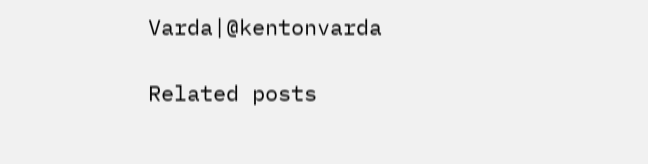Varda|@kentonvarda

Related posts